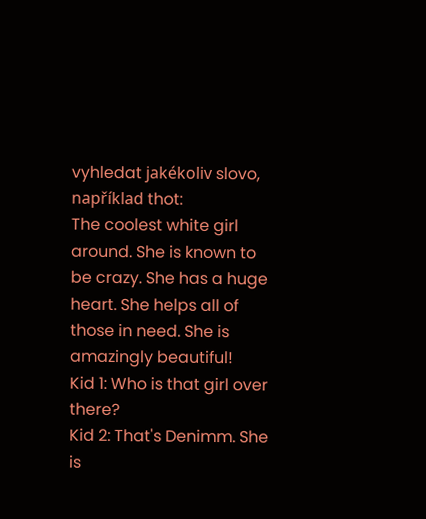vyhledat jakékoliv slovo, například thot:
The coolest white girl around. She is known to be crazy. She has a huge heart. She helps all of those in need. She is amazingly beautiful!
Kid 1: Who is that girl over there?
Kid 2: That's Denimm. She is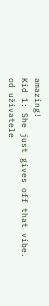amazing!
Kid 1: She just gives off that vibe.
od uživatele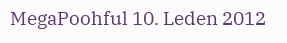MegaPoohful 10. Leden 2012